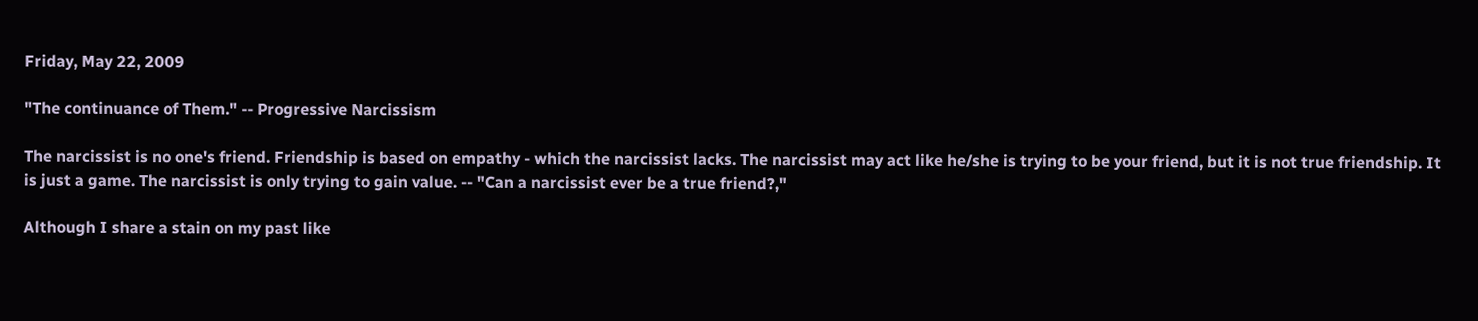Friday, May 22, 2009

"The continuance of Them." -- Progressive Narcissism

The narcissist is no one's friend. Friendship is based on empathy - which the narcissist lacks. The narcissist may act like he/she is trying to be your friend, but it is not true friendship. It is just a game. The narcissist is only trying to gain value. -- "Can a narcissist ever be a true friend?,"

Although I share a stain on my past like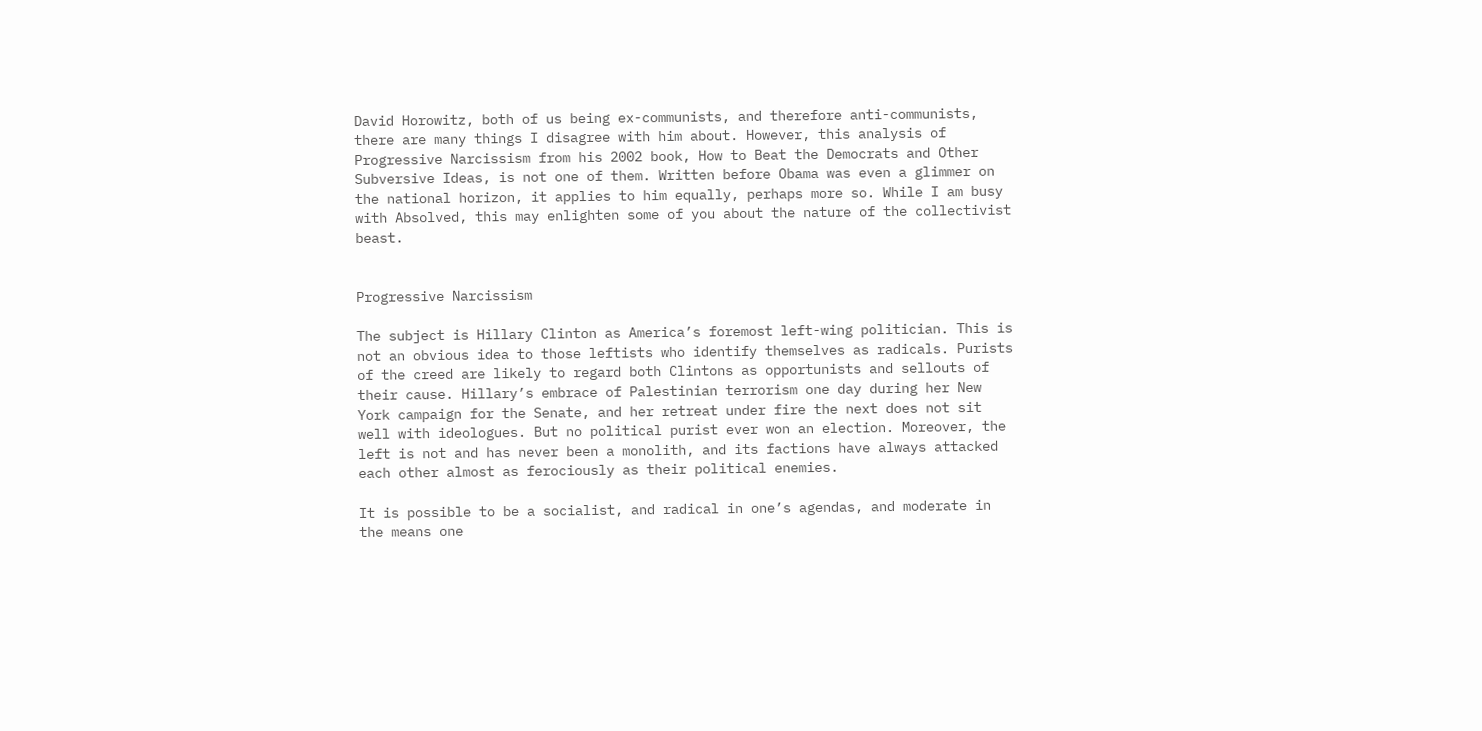David Horowitz, both of us being ex-communists, and therefore anti-communists, there are many things I disagree with him about. However, this analysis of Progressive Narcissism from his 2002 book, How to Beat the Democrats and Other Subversive Ideas, is not one of them. Written before Obama was even a glimmer on the national horizon, it applies to him equally, perhaps more so. While I am busy with Absolved, this may enlighten some of you about the nature of the collectivist beast.


Progressive Narcissism

The subject is Hillary Clinton as America’s foremost left-wing politician. This is not an obvious idea to those leftists who identify themselves as radicals. Purists of the creed are likely to regard both Clintons as opportunists and sellouts of their cause. Hillary’s embrace of Palestinian terrorism one day during her New York campaign for the Senate, and her retreat under fire the next does not sit well with ideologues. But no political purist ever won an election. Moreover, the left is not and has never been a monolith, and its factions have always attacked each other almost as ferociously as their political enemies.

It is possible to be a socialist, and radical in one’s agendas, and moderate in the means one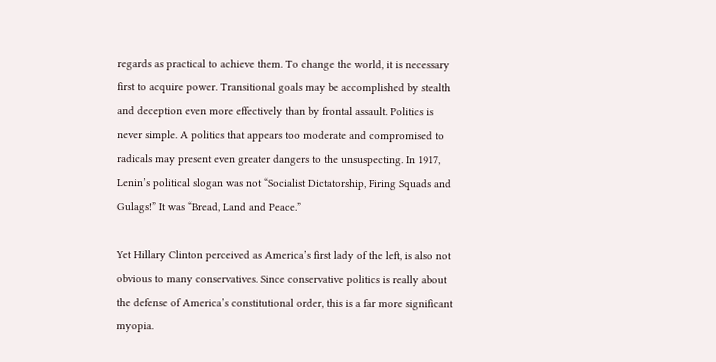regards as practical to achieve them. To change the world, it is necessary first to acquire power. Transitional goals may be accomplished by stealth and deception even more effectively than by frontal assault. Politics is never simple. A politics that appears too moderate and compromised to radicals may present even greater dangers to the unsuspecting. In 1917, Lenin’s political slogan was not “Socialist Dictatorship, Firing Squads and Gulags!” It was “Bread, Land and Peace.”

Yet Hillary Clinton perceived as America’s first lady of the left, is also not obvious to many conservatives. Since conservative politics is really about the defense of America’s constitutional order, this is a far more significant myopia.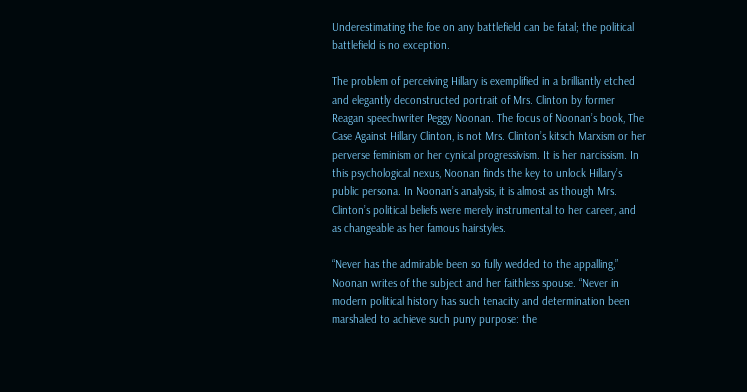Underestimating the foe on any battlefield can be fatal; the political battlefield is no exception.

The problem of perceiving Hillary is exemplified in a brilliantly etched and elegantly deconstructed portrait of Mrs. Clinton by former Reagan speechwriter Peggy Noonan. The focus of Noonan’s book, The Case Against Hillary Clinton, is not Mrs. Clinton’s kitsch Marxism or her perverse feminism or her cynical progressivism. It is her narcissism. In this psychological nexus, Noonan finds the key to unlock Hillary’s public persona. In Noonan’s analysis, it is almost as though Mrs. Clinton’s political beliefs were merely instrumental to her career, and as changeable as her famous hairstyles.

“Never has the admirable been so fully wedded to the appalling,” Noonan writes of the subject and her faithless spouse. “Never in modern political history has such tenacity and determination been marshaled to achieve such puny purpose: the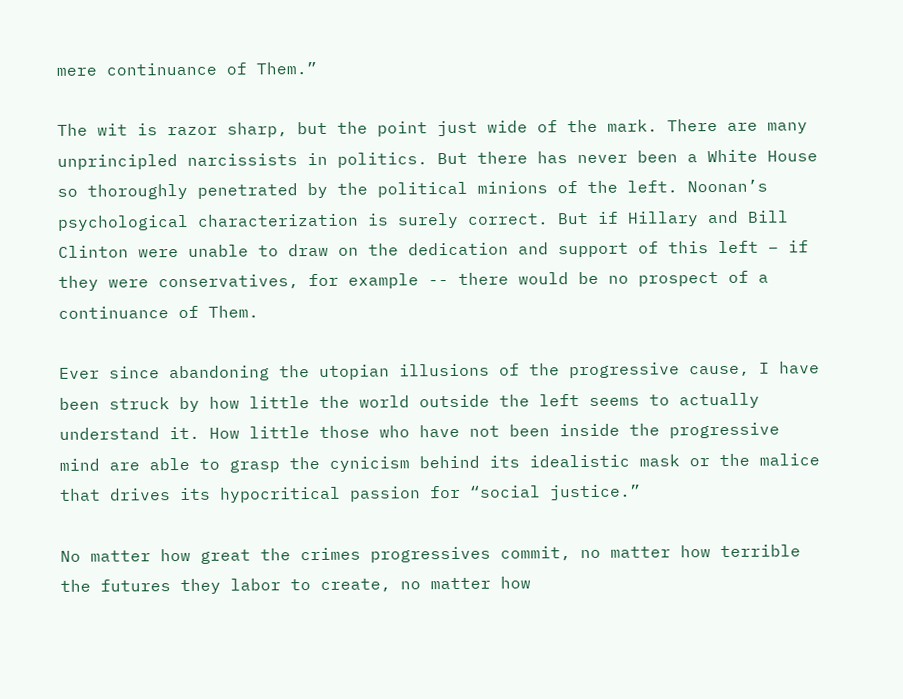mere continuance of Them.”

The wit is razor sharp, but the point just wide of the mark. There are many unprincipled narcissists in politics. But there has never been a White House so thoroughly penetrated by the political minions of the left. Noonan’s psychological characterization is surely correct. But if Hillary and Bill Clinton were unable to draw on the dedication and support of this left – if they were conservatives, for example -- there would be no prospect of a continuance of Them.

Ever since abandoning the utopian illusions of the progressive cause, I have been struck by how little the world outside the left seems to actually understand it. How little those who have not been inside the progressive mind are able to grasp the cynicism behind its idealistic mask or the malice that drives its hypocritical passion for “social justice.”

No matter how great the crimes progressives commit, no matter how terrible the futures they labor to create, no matter how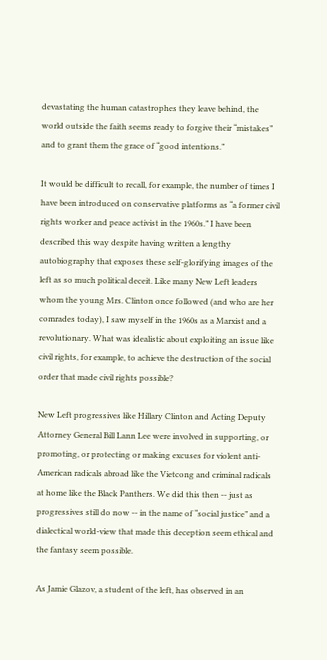devastating the human catastrophes they leave behind, the world outside the faith seems ready to forgive their “mistakes” and to grant them the grace of “good intentions.”

It would be difficult to recall, for example, the number of times I have been introduced on conservative platforms as “a former civil rights worker and peace activist in the 1960s.” I have been described this way despite having written a lengthy autobiography that exposes these self-glorifying images of the left as so much political deceit. Like many New Left leaders whom the young Mrs. Clinton once followed (and who are her comrades today), I saw myself in the 1960s as a Marxist and a revolutionary. What was idealistic about exploiting an issue like civil rights, for example, to achieve the destruction of the social order that made civil rights possible?

New Left progressives like Hillary Clinton and Acting Deputy Attorney General Bill Lann Lee were involved in supporting, or promoting, or protecting or making excuses for violent anti-American radicals abroad like the Vietcong and criminal radicals at home like the Black Panthers. We did this then -- just as progressives still do now -- in the name of “social justice” and a dialectical world-view that made this deception seem ethical and the fantasy seem possible.

As Jamie Glazov, a student of the left, has observed in an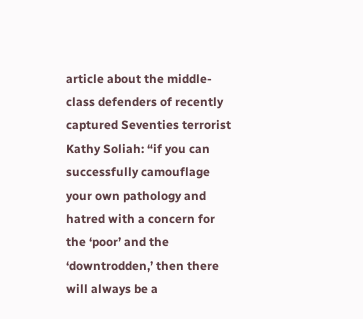article about the middle-class defenders of recently captured Seventies terrorist Kathy Soliah: “if you can successfully camouflage your own pathology and hatred with a concern for the ‘poor’ and the ‘downtrodden,’ then there will always be a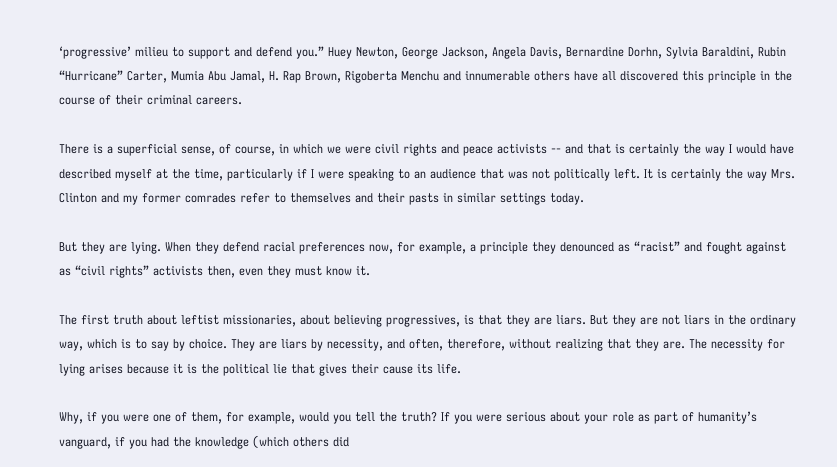‘progressive’ milieu to support and defend you.” Huey Newton, George Jackson, Angela Davis, Bernardine Dorhn, Sylvia Baraldini, Rubin “Hurricane” Carter, Mumia Abu Jamal, H. Rap Brown, Rigoberta Menchu and innumerable others have all discovered this principle in the course of their criminal careers.

There is a superficial sense, of course, in which we were civil rights and peace activists -- and that is certainly the way I would have described myself at the time, particularly if I were speaking to an audience that was not politically left. It is certainly the way Mrs. Clinton and my former comrades refer to themselves and their pasts in similar settings today.

But they are lying. When they defend racial preferences now, for example, a principle they denounced as “racist” and fought against as “civil rights” activists then, even they must know it.

The first truth about leftist missionaries, about believing progressives, is that they are liars. But they are not liars in the ordinary way, which is to say by choice. They are liars by necessity, and often, therefore, without realizing that they are. The necessity for lying arises because it is the political lie that gives their cause its life.

Why, if you were one of them, for example, would you tell the truth? If you were serious about your role as part of humanity’s vanguard, if you had the knowledge (which others did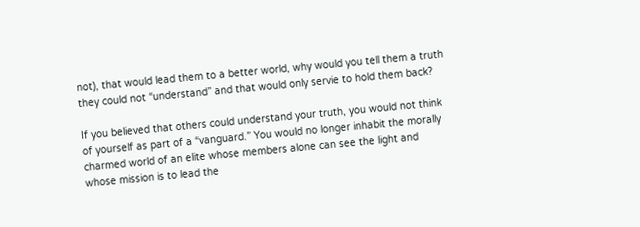not), that would lead them to a better world, why would you tell them a truth they could not “understand” and that would only servie to hold them back?

If you believed that others could understand your truth, you would not think of yourself as part of a “vanguard.” You would no longer inhabit the morally charmed world of an elite whose members alone can see the light and whose mission is to lead the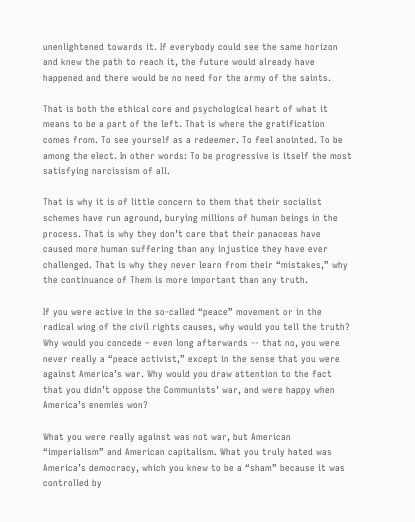unenlightened towards it. If everybody could see the same horizon and knew the path to reach it, the future would already have happened and there would be no need for the army of the saints.

That is both the ethical core and psychological heart of what it means to be a part of the left. That is where the gratification comes from. To see yourself as a redeemer. To feel anointed. To be among the elect. In other words: To be progressive is itself the most satisfying narcissism of all.

That is why it is of little concern to them that their socialist schemes have run aground, burying millions of human beings in the process. That is why they don’t care that their panaceas have caused more human suffering than any injustice they have ever challenged. That is why they never learn from their “mistakes,” why the continuance of Them is more important than any truth.

If you were active in the so-called “peace” movement or in the radical wing of the civil rights causes, why would you tell the truth? Why would you concede – even long afterwards -- that no, you were never really a “peace activist,” except in the sense that you were against America’s war. Why would you draw attention to the fact that you didn’t oppose the Communists’ war, and were happy when America’s enemies won?

What you were really against was not war, but American “imperialism” and American capitalism. What you truly hated was America’s democracy, which you knew to be a “sham” because it was controlled by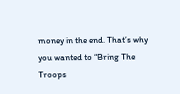money in the end. That’s why you wanted to “Bring The Troops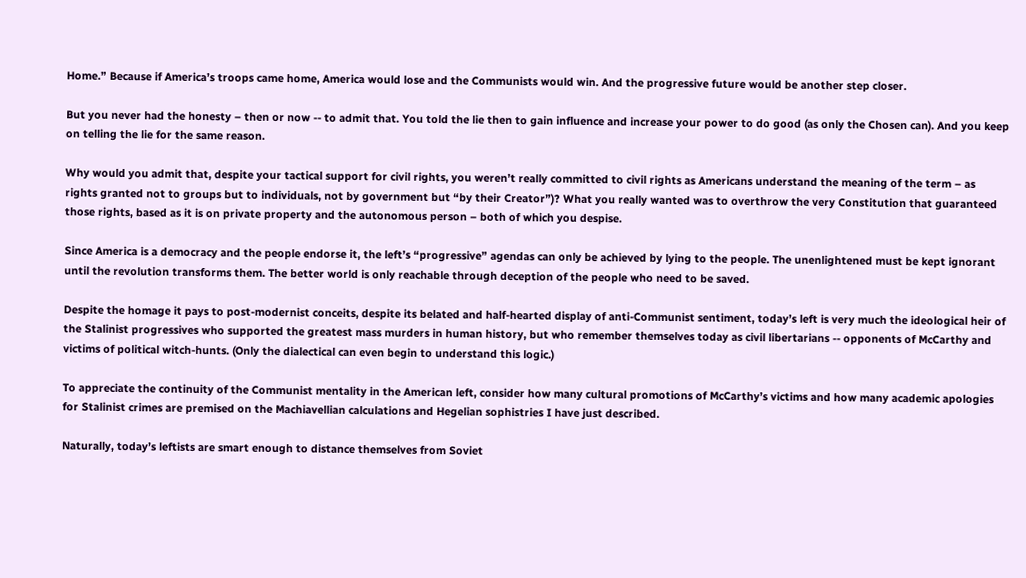Home.” Because if America’s troops came home, America would lose and the Communists would win. And the progressive future would be another step closer.

But you never had the honesty – then or now -- to admit that. You told the lie then to gain influence and increase your power to do good (as only the Chosen can). And you keep on telling the lie for the same reason.

Why would you admit that, despite your tactical support for civil rights, you weren’t really committed to civil rights as Americans understand the meaning of the term – as rights granted not to groups but to individuals, not by government but “by their Creator”)? What you really wanted was to overthrow the very Constitution that guaranteed those rights, based as it is on private property and the autonomous person – both of which you despise.

Since America is a democracy and the people endorse it, the left’s “progressive” agendas can only be achieved by lying to the people. The unenlightened must be kept ignorant until the revolution transforms them. The better world is only reachable through deception of the people who need to be saved.

Despite the homage it pays to post-modernist conceits, despite its belated and half-hearted display of anti-Communist sentiment, today’s left is very much the ideological heir of the Stalinist progressives who supported the greatest mass murders in human history, but who remember themselves today as civil libertarians -- opponents of McCarthy and victims of political witch-hunts. (Only the dialectical can even begin to understand this logic.)

To appreciate the continuity of the Communist mentality in the American left, consider how many cultural promotions of McCarthy’s victims and how many academic apologies for Stalinist crimes are premised on the Machiavellian calculations and Hegelian sophistries I have just described.

Naturally, today’s leftists are smart enough to distance themselves from Soviet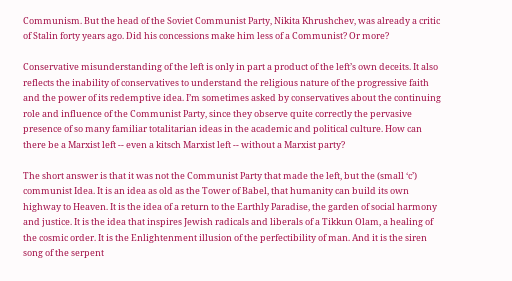Communism. But the head of the Soviet Communist Party, Nikita Khrushchev, was already a critic of Stalin forty years ago. Did his concessions make him less of a Communist? Or more?

Conservative misunderstanding of the left is only in part a product of the left’s own deceits. It also reflects the inability of conservatives to understand the religious nature of the progressive faith and the power of its redemptive idea. I’m sometimes asked by conservatives about the continuing role and influence of the Communist Party, since they observe quite correctly the pervasive presence of so many familiar totalitarian ideas in the academic and political culture. How can there be a Marxist left -- even a kitsch Marxist left -- without a Marxist party?

The short answer is that it was not the Communist Party that made the left, but the (small ‘c’) communist Idea. It is an idea as old as the Tower of Babel, that humanity can build its own highway to Heaven. It is the idea of a return to the Earthly Paradise, the garden of social harmony and justice. It is the idea that inspires Jewish radicals and liberals of a Tikkun Olam, a healing of the cosmic order. It is the Enlightenment illusion of the perfectibility of man. And it is the siren song of the serpent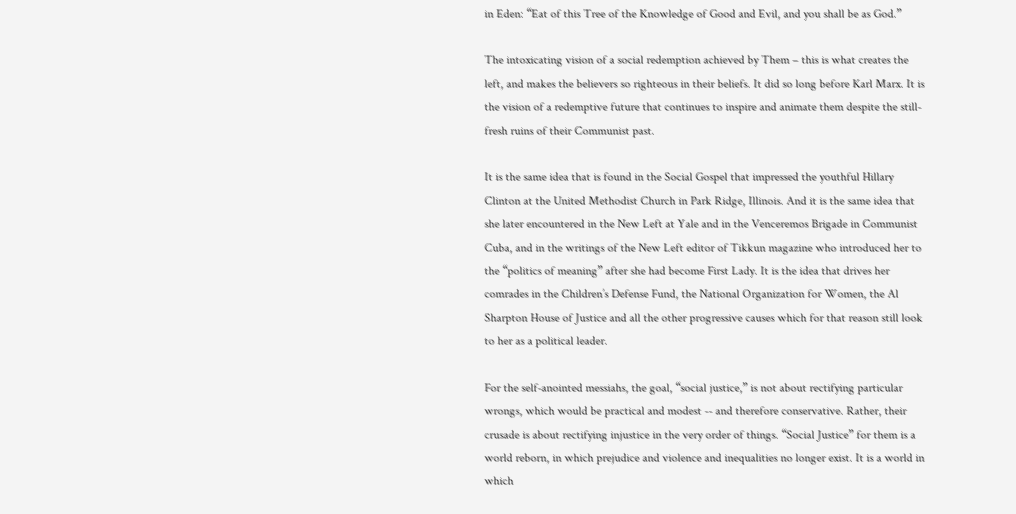in Eden: “Eat of this Tree of the Knowledge of Good and Evil, and you shall be as God.”

The intoxicating vision of a social redemption achieved by Them – this is what creates the left, and makes the believers so righteous in their beliefs. It did so long before Karl Marx. It is the vision of a redemptive future that continues to inspire and animate them despite the still-fresh ruins of their Communist past.

It is the same idea that is found in the Social Gospel that impressed the youthful Hillary Clinton at the United Methodist Church in Park Ridge, Illinois. And it is the same idea that she later encountered in the New Left at Yale and in the Venceremos Brigade in Communist Cuba, and in the writings of the New Left editor of Tikkun magazine who introduced her to the “politics of meaning” after she had become First Lady. It is the idea that drives her comrades in the Children’s Defense Fund, the National Organization for Women, the Al Sharpton House of Justice and all the other progressive causes which for that reason still look to her as a political leader.

For the self-anointed messiahs, the goal, “social justice,” is not about rectifying particular wrongs, which would be practical and modest -- and therefore conservative. Rather, their crusade is about rectifying injustice in the very order of things. “Social Justice” for them is a world reborn, in which prejudice and violence and inequalities no longer exist. It is a world in which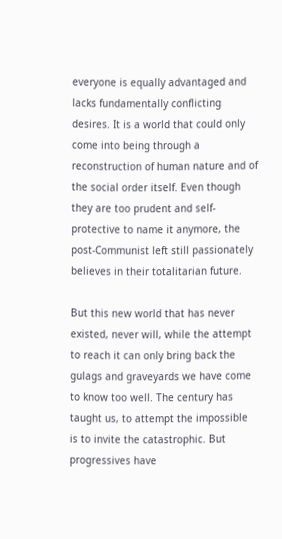everyone is equally advantaged and lacks fundamentally conflicting desires. It is a world that could only come into being through a reconstruction of human nature and of the social order itself. Even though they are too prudent and self-protective to name it anymore, the post-Communist left still passionately believes in their totalitarian future.

But this new world that has never existed, never will, while the attempt to reach it can only bring back the gulags and graveyards we have come to know too well. The century has taught us, to attempt the impossible is to invite the catastrophic. But progressives have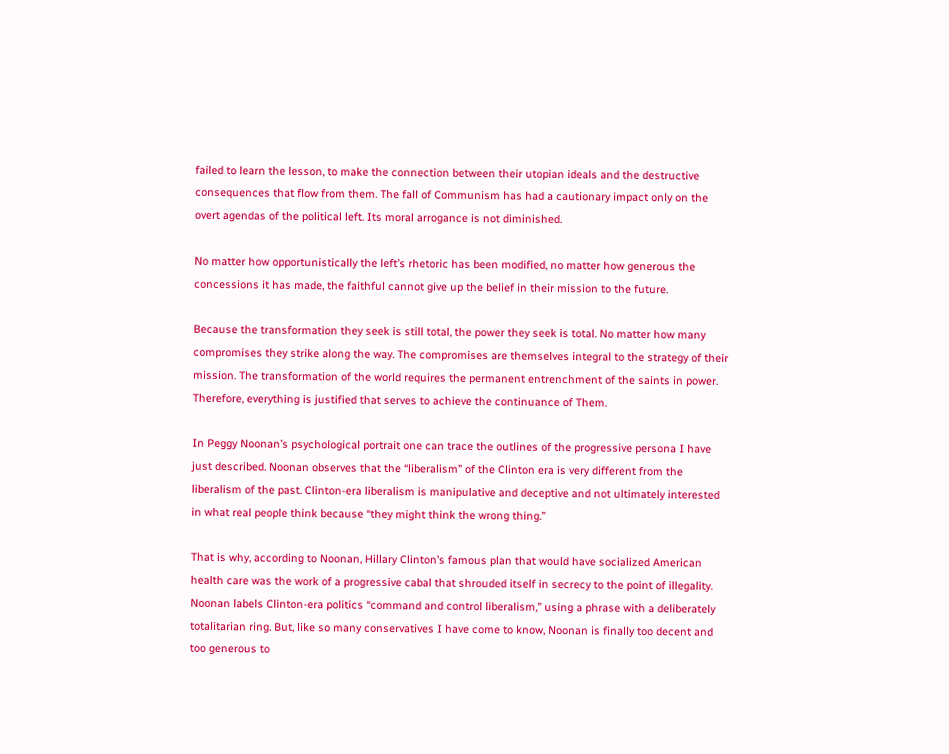failed to learn the lesson, to make the connection between their utopian ideals and the destructive consequences that flow from them. The fall of Communism has had a cautionary impact only on the overt agendas of the political left. Its moral arrogance is not diminished.

No matter how opportunistically the left’s rhetoric has been modified, no matter how generous the concessions it has made, the faithful cannot give up the belief in their mission to the future.

Because the transformation they seek is still total, the power they seek is total. No matter how many compromises they strike along the way. The compromises are themselves integral to the strategy of their mission. The transformation of the world requires the permanent entrenchment of the saints in power. Therefore, everything is justified that serves to achieve the continuance of Them.

In Peggy Noonan’s psychological portrait one can trace the outlines of the progressive persona I have just described. Noonan observes that the “liberalism” of the Clinton era is very different from the liberalism of the past. Clinton-era liberalism is manipulative and deceptive and not ultimately interested in what real people think because “they might think the wrong thing.”

That is why, according to Noonan, Hillary Clinton’s famous plan that would have socialized American health care was the work of a progressive cabal that shrouded itself in secrecy to the point of illegality. Noonan labels Clinton-era politics “command and control liberalism,” using a phrase with a deliberately totalitarian ring. But, like so many conservatives I have come to know, Noonan is finally too decent and too generous to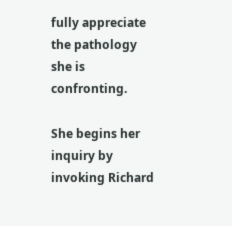fully appreciate the pathology she is confronting.

She begins her inquiry by invoking Richard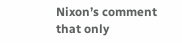Nixon’s comment that only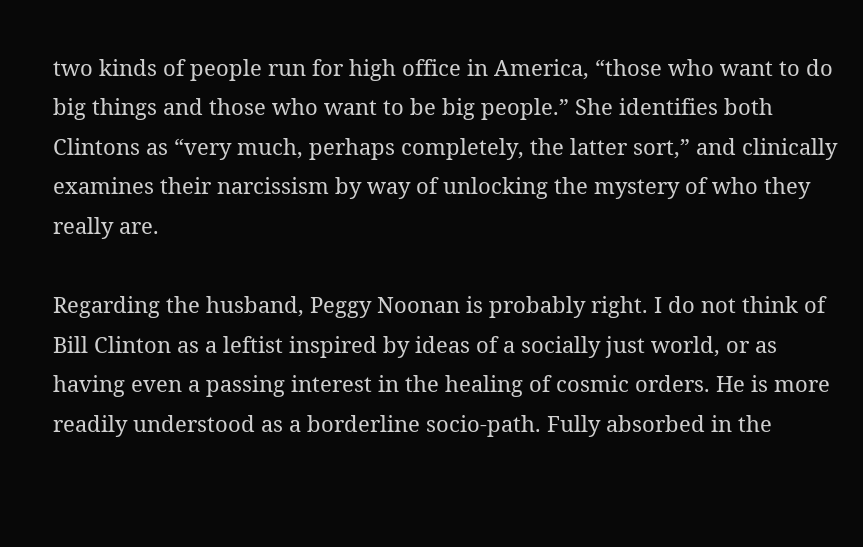two kinds of people run for high office in America, “those who want to do big things and those who want to be big people.” She identifies both Clintons as “very much, perhaps completely, the latter sort,” and clinically examines their narcissism by way of unlocking the mystery of who they really are.

Regarding the husband, Peggy Noonan is probably right. I do not think of Bill Clinton as a leftist inspired by ideas of a socially just world, or as having even a passing interest in the healing of cosmic orders. He is more readily understood as a borderline socio-path. Fully absorbed in the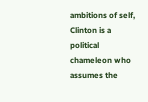ambitions of self, Clinton is a political chameleon who assumes the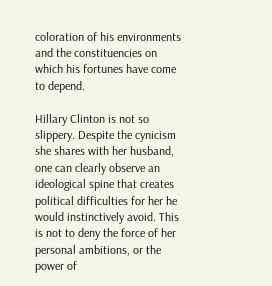coloration of his environments and the constituencies on which his fortunes have come to depend.

Hillary Clinton is not so slippery. Despite the cynicism she shares with her husband, one can clearly observe an ideological spine that creates political difficulties for her he would instinctively avoid. This is not to deny the force of her personal ambitions, or the power of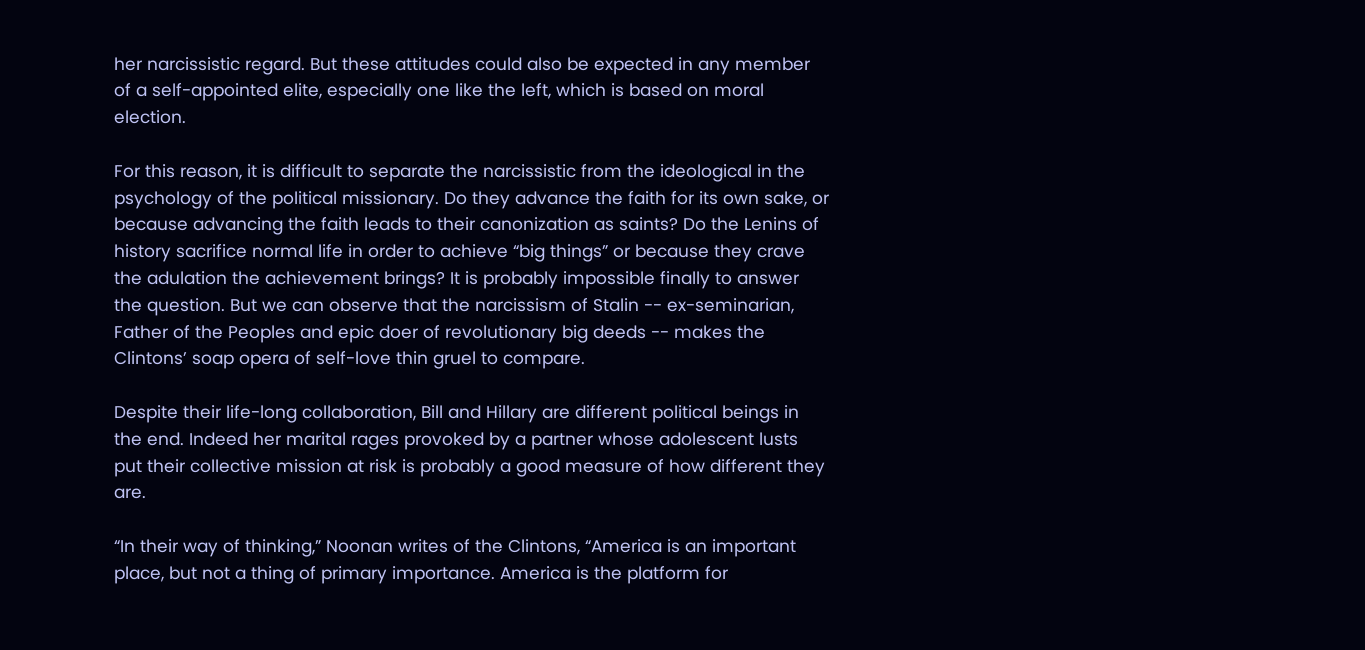her narcissistic regard. But these attitudes could also be expected in any member of a self-appointed elite, especially one like the left, which is based on moral election.

For this reason, it is difficult to separate the narcissistic from the ideological in the psychology of the political missionary. Do they advance the faith for its own sake, or because advancing the faith leads to their canonization as saints? Do the Lenins of history sacrifice normal life in order to achieve “big things” or because they crave the adulation the achievement brings? It is probably impossible finally to answer the question. But we can observe that the narcissism of Stalin -- ex-seminarian, Father of the Peoples and epic doer of revolutionary big deeds -- makes the Clintons’ soap opera of self-love thin gruel to compare.

Despite their life-long collaboration, Bill and Hillary are different political beings in the end. Indeed her marital rages provoked by a partner whose adolescent lusts put their collective mission at risk is probably a good measure of how different they are.

“In their way of thinking,” Noonan writes of the Clintons, “America is an important place, but not a thing of primary importance. America is the platform for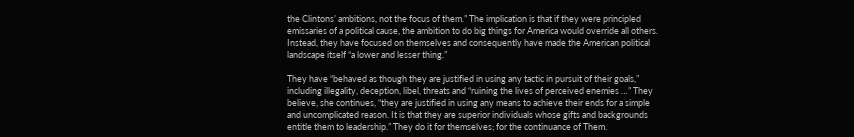the Clintons’ ambitions, not the focus of them.” The implication is that if they were principled emissaries of a political cause, the ambition to do big things for America would override all others. Instead, they have focused on themselves and consequently have made the American political landscape itself “a lower and lesser thing.”

They have “behaved as though they are justified in using any tactic in pursuit of their goals,” including illegality, deception, libel, threats and “ruining the lives of perceived enemies …” They believe, she continues, “they are justified in using any means to achieve their ends for a simple and uncomplicated reason. It is that they are superior individuals whose gifts and backgrounds entitle them to leadership.” They do it for themselves; for the continuance of Them.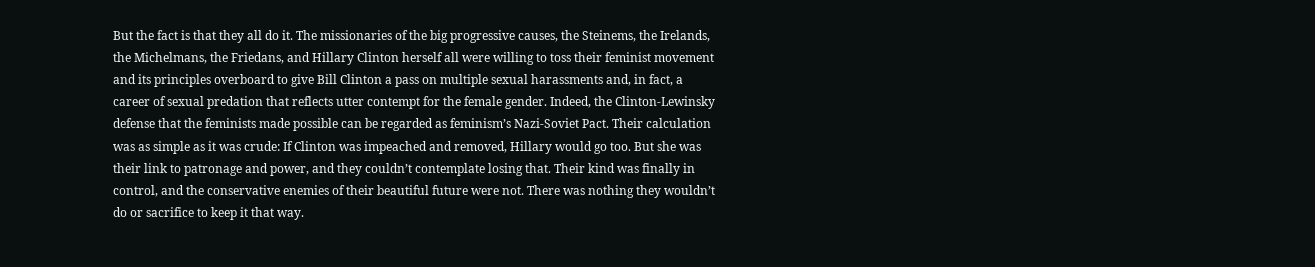But the fact is that they all do it. The missionaries of the big progressive causes, the Steinems, the Irelands, the Michelmans, the Friedans, and Hillary Clinton herself all were willing to toss their feminist movement and its principles overboard to give Bill Clinton a pass on multiple sexual harassments and, in fact, a career of sexual predation that reflects utter contempt for the female gender. Indeed, the Clinton-Lewinsky defense that the feminists made possible can be regarded as feminism’s Nazi-Soviet Pact. Their calculation was as simple as it was crude: If Clinton was impeached and removed, Hillary would go too. But she was their link to patronage and power, and they couldn’t contemplate losing that. Their kind was finally in control, and the conservative enemies of their beautiful future were not. There was nothing they wouldn’t do or sacrifice to keep it that way.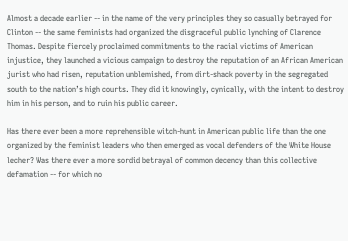Almost a decade earlier -- in the name of the very principles they so casually betrayed for Clinton -- the same feminists had organized the disgraceful public lynching of Clarence Thomas. Despite fiercely proclaimed commitments to the racial victims of American injustice, they launched a vicious campaign to destroy the reputation of an African American jurist who had risen, reputation unblemished, from dirt-shack poverty in the segregated south to the nation’s high courts. They did it knowingly, cynically, with the intent to destroy him in his person, and to ruin his public career.

Has there ever been a more reprehensible witch-hunt in American public life than the one organized by the feminist leaders who then emerged as vocal defenders of the White House lecher? Was there ever a more sordid betrayal of common decency than this collective defamation -- for which no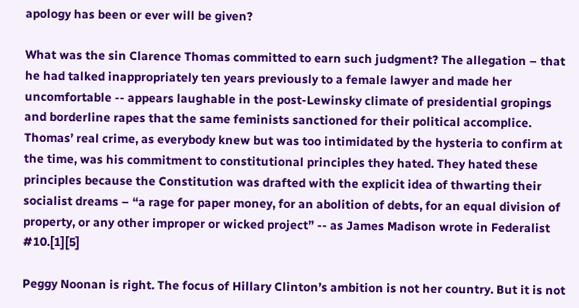apology has been or ever will be given?

What was the sin Clarence Thomas committed to earn such judgment? The allegation – that he had talked inappropriately ten years previously to a female lawyer and made her uncomfortable -- appears laughable in the post-Lewinsky climate of presidential gropings and borderline rapes that the same feminists sanctioned for their political accomplice. Thomas’ real crime, as everybody knew but was too intimidated by the hysteria to confirm at the time, was his commitment to constitutional principles they hated. They hated these principles because the Constitution was drafted with the explicit idea of thwarting their socialist dreams – “a rage for paper money, for an abolition of debts, for an equal division of property, or any other improper or wicked project” -- as James Madison wrote in Federalist #10.[1][5]

Peggy Noonan is right. The focus of Hillary Clinton’s ambition is not her country. But it is not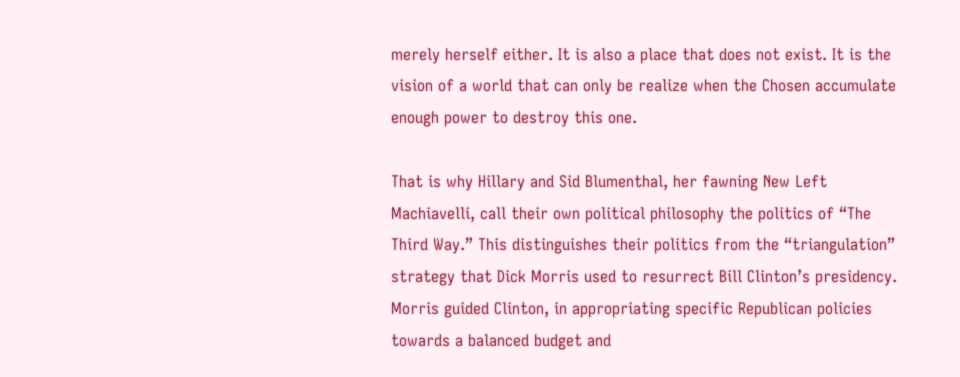merely herself either. It is also a place that does not exist. It is the vision of a world that can only be realize when the Chosen accumulate enough power to destroy this one.

That is why Hillary and Sid Blumenthal, her fawning New Left Machiavelli, call their own political philosophy the politics of “The Third Way.” This distinguishes their politics from the “triangulation” strategy that Dick Morris used to resurrect Bill Clinton’s presidency. Morris guided Clinton, in appropriating specific Republican policies towards a balanced budget and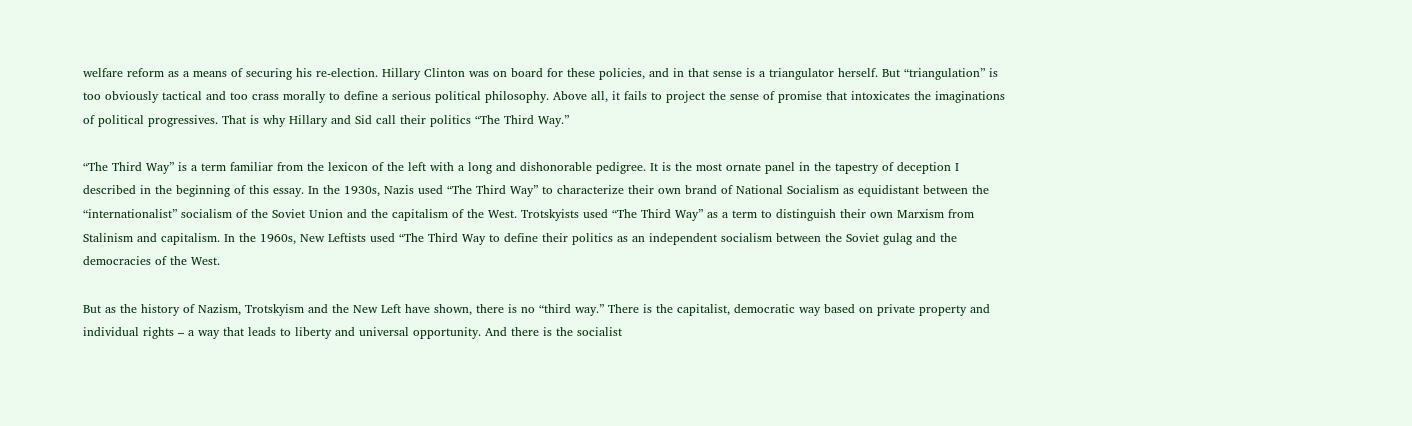welfare reform as a means of securing his re-election. Hillary Clinton was on board for these policies, and in that sense is a triangulator herself. But “triangulation” is too obviously tactical and too crass morally to define a serious political philosophy. Above all, it fails to project the sense of promise that intoxicates the imaginations of political progressives. That is why Hillary and Sid call their politics “The Third Way.”

“The Third Way” is a term familiar from the lexicon of the left with a long and dishonorable pedigree. It is the most ornate panel in the tapestry of deception I described in the beginning of this essay. In the 1930s, Nazis used “The Third Way” to characterize their own brand of National Socialism as equidistant between the “internationalist” socialism of the Soviet Union and the capitalism of the West. Trotskyists used “The Third Way” as a term to distinguish their own Marxism from Stalinism and capitalism. In the 1960s, New Leftists used “The Third Way to define their politics as an independent socialism between the Soviet gulag and the democracies of the West.

But as the history of Nazism, Trotskyism and the New Left have shown, there is no “third way.” There is the capitalist, democratic way based on private property and individual rights – a way that leads to liberty and universal opportunity. And there is the socialist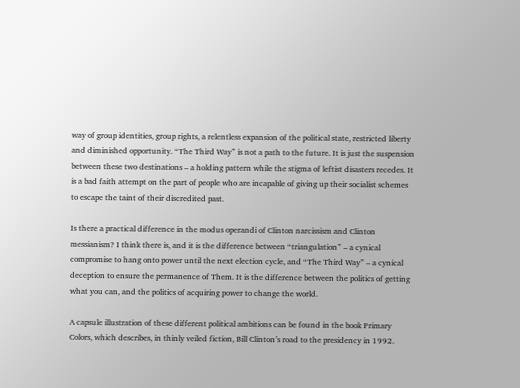way of group identities, group rights, a relentless expansion of the political state, restricted liberty and diminished opportunity. “The Third Way” is not a path to the future. It is just the suspension between these two destinations – a holding pattern while the stigma of leftist disasters recedes. It is a bad faith attempt on the part of people who are incapable of giving up their socialist schemes to escape the taint of their discredited past.

Is there a practical difference in the modus operandi of Clinton narcissism and Clinton messianism? I think there is, and it is the difference between “triangulation” – a cynical compromise to hang onto power until the next election cycle, and “The Third Way” – a cynical deception to ensure the permanence of Them. It is the difference between the politics of getting what you can, and the politics of acquiring power to change the world.

A capsule illustration of these different political ambitions can be found in the book Primary Colors, which describes, in thinly veiled fiction, Bill Clinton’s road to the presidency in 1992.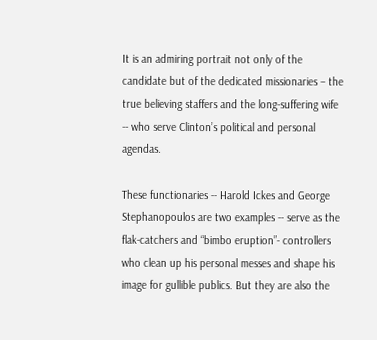It is an admiring portrait not only of the candidate but of the dedicated missionaries – the true believing staffers and the long-suffering wife -- who serve Clinton’s political and personal agendas.

These functionaries -- Harold Ickes and George Stephanopoulos are two examples -- serve as the flak-catchers and “bimbo eruption”- controllers who clean up his personal messes and shape his image for gullible publics. But they are also the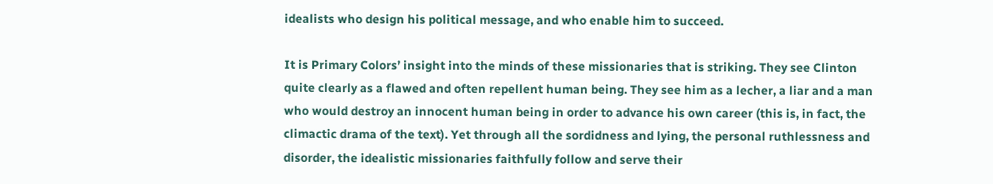idealists who design his political message, and who enable him to succeed.

It is Primary Colors’ insight into the minds of these missionaries that is striking. They see Clinton quite clearly as a flawed and often repellent human being. They see him as a lecher, a liar and a man who would destroy an innocent human being in order to advance his own career (this is, in fact, the climactic drama of the text). Yet through all the sordidness and lying, the personal ruthlessness and disorder, the idealistic missionaries faithfully follow and serve their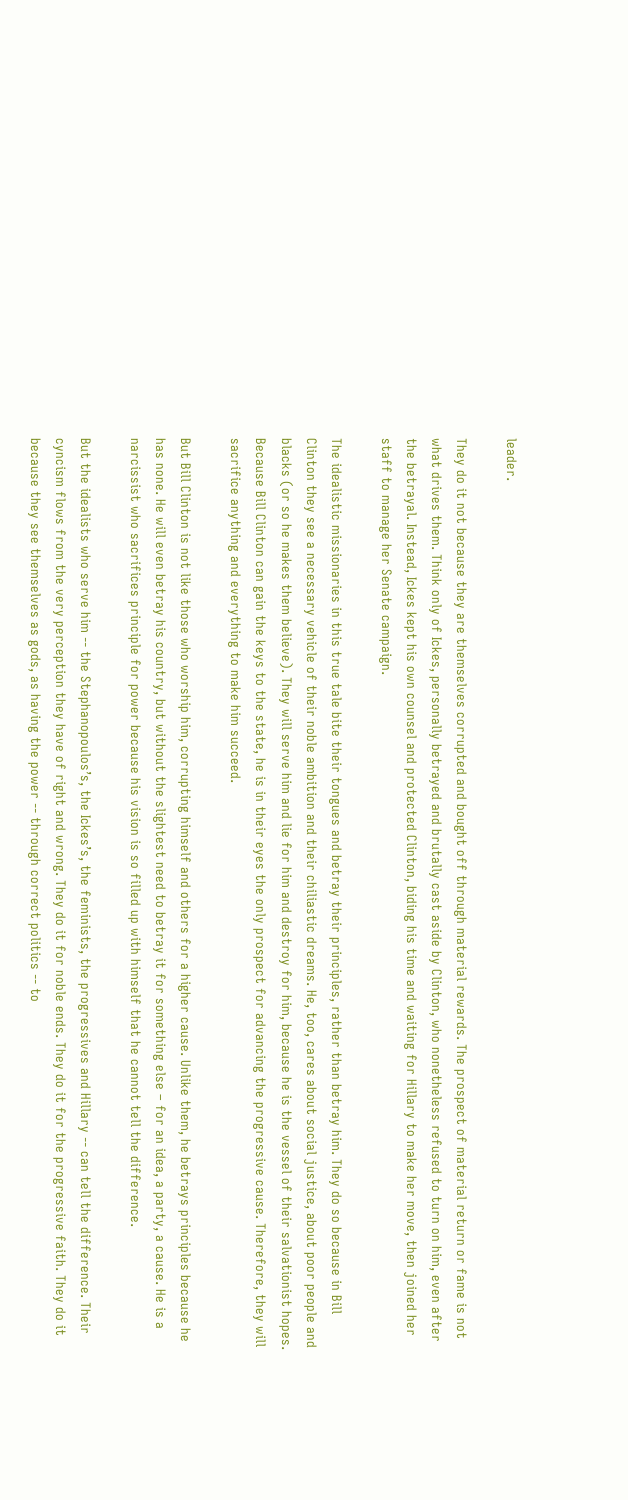leader.

They do it not because they are themselves corrupted and bought off through material rewards. The prospect of material return or fame is not what drives them. Think only of Ickes, personally betrayed and brutally cast aside by Clinton, who nonetheless refused to turn on him, even after the betrayal. Instead, Ickes kept his own counsel and protected Clinton, biding his time and waiting for Hillary to make her move, then joined her staff to manage her Senate campaign.

The idealistic missionaries in this true tale bite their tongues and betray their principles, rather than betray him. They do so because in Bill Clinton they see a necessary vehicle of their noble ambition and their chiliastic dreams. He, too, cares about social justice, about poor people and blacks (or so he makes them believe). They will serve him and lie for him and destroy for him, because he is the vessel of their salvationist hopes. Because Bill Clinton can gain the keys to the state, he is in their eyes the only prospect for advancing the progressive cause. Therefore, they will sacrifice anything and everything to make him succeed.

But Bill Clinton is not like those who worship him, corrupting himself and others for a higher cause. Unlike them, he betrays principles because he has none. He will even betray his country, but without the slightest need to betray it for something else – for an idea, a party, a cause. He is a narcissist who sacrifices principle for power because his vision is so filled up with himself that he cannot tell the difference.

But the idealists who serve him -- the Stephanopoulos’s, the Ickes’s, the feminists, the progressives and Hillary -- can tell the difference. Their cyncism flows from the very perception they have of right and wrong. They do it for noble ends. They do it for the progressive faith. They do it because they see themselves as gods, as having the power -- through correct politics -- to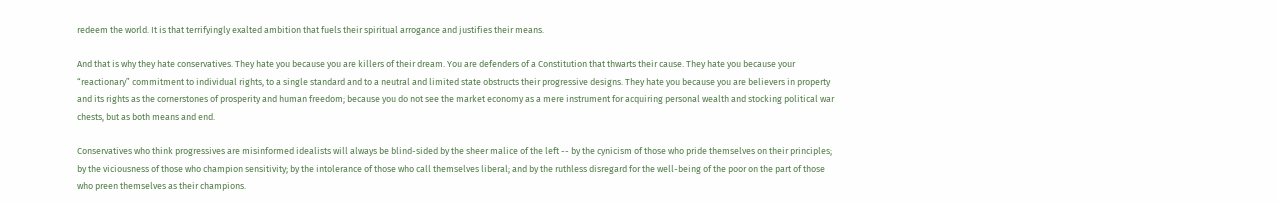redeem the world. It is that terrifyingly exalted ambition that fuels their spiritual arrogance and justifies their means.

And that is why they hate conservatives. They hate you because you are killers of their dream. You are defenders of a Constitution that thwarts their cause. They hate you because your “reactionary” commitment to individual rights, to a single standard and to a neutral and limited state obstructs their progressive designs. They hate you because you are believers in property and its rights as the cornerstones of prosperity and human freedom; because you do not see the market economy as a mere instrument for acquiring personal wealth and stocking political war chests, but as both means and end.

Conservatives who think progressives are misinformed idealists will always be blind-sided by the sheer malice of the left -- by the cynicism of those who pride themselves on their principles; by the viciousness of those who champion sensitivity; by the intolerance of those who call themselves liberal; and by the ruthless disregard for the well-being of the poor on the part of those who preen themselves as their champions.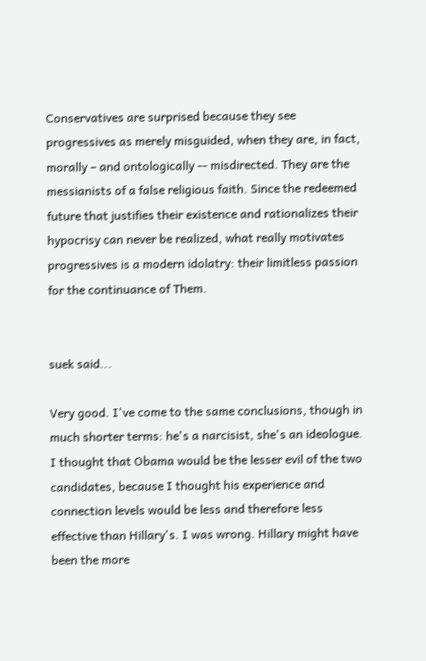Conservatives are surprised because they see progressives as merely misguided, when they are, in fact, morally – and ontologically -- misdirected. They are the messianists of a false religious faith. Since the redeemed future that justifies their existence and rationalizes their hypocrisy can never be realized, what really motivates progressives is a modern idolatry: their limitless passion for the continuance of Them.


suek said...

Very good. I've come to the same conclusions, though in much shorter terms: he's a narcisist, she's an ideologue. I thought that Obama would be the lesser evil of the two candidates, because I thought his experience and connection levels would be less and therefore less effective than Hillary's. I was wrong. Hillary might have been the more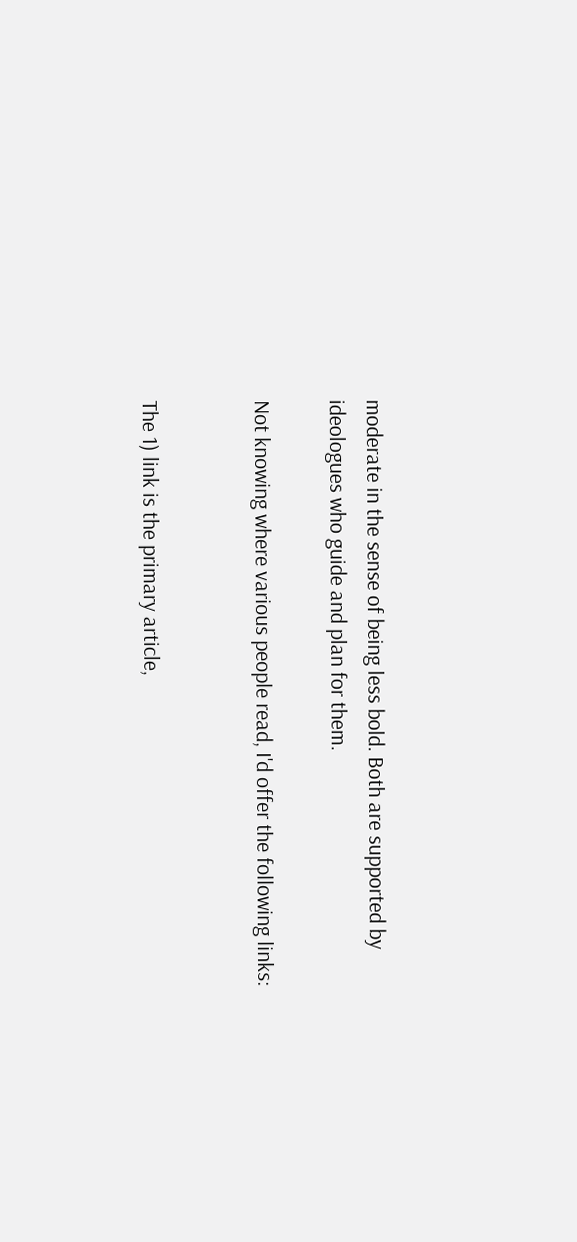moderate in the sense of being less bold. Both are supported by ideologues who guide and plan for them.

Not knowing where various people read, I'd offer the following links:


The 1) link is the primary article,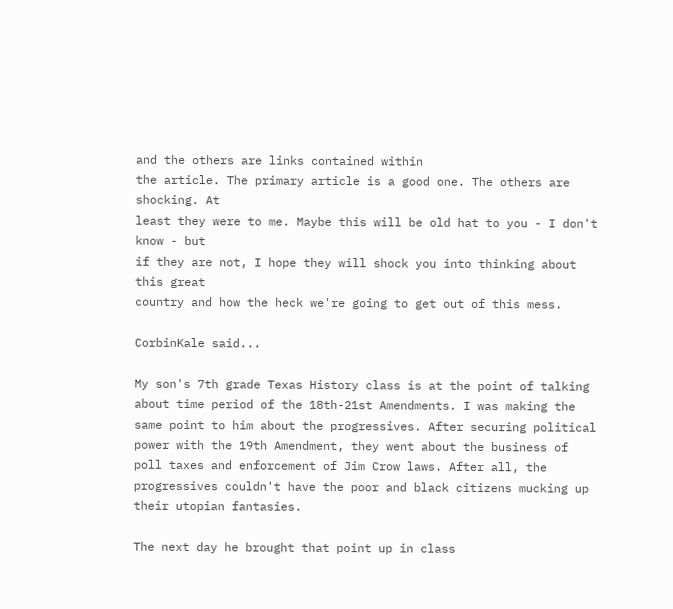and the others are links contained within
the article. The primary article is a good one. The others are shocking. At
least they were to me. Maybe this will be old hat to you - I don't know - but
if they are not, I hope they will shock you into thinking about this great
country and how the heck we're going to get out of this mess.

CorbinKale said...

My son's 7th grade Texas History class is at the point of talking about time period of the 18th-21st Amendments. I was making the same point to him about the progressives. After securing political power with the 19th Amendment, they went about the business of poll taxes and enforcement of Jim Crow laws. After all, the progressives couldn't have the poor and black citizens mucking up their utopian fantasies.

The next day he brought that point up in class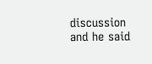discussion and he said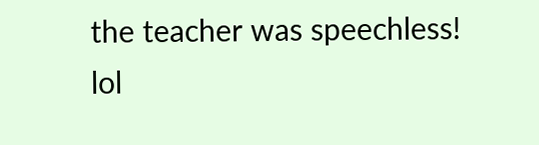the teacher was speechless! lol